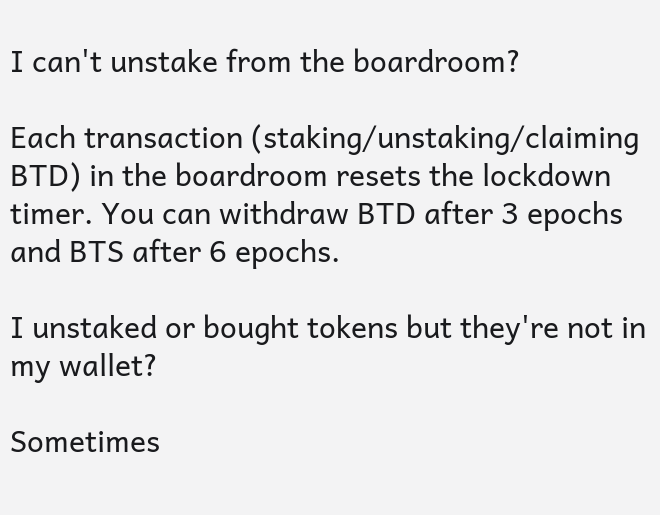I can't unstake from the boardroom?

Each transaction (staking/unstaking/claiming BTD) in the boardroom resets the lockdown timer. You can withdraw BTD after 3 epochs and BTS after 6 epochs.

I unstaked or bought tokens but they're not in my wallet?

Sometimes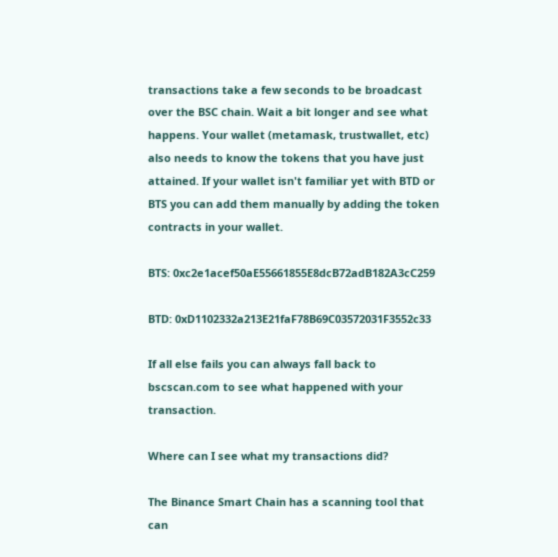transactions take a few seconds to be broadcast over the BSC chain. Wait a bit longer and see what happens. Your wallet (metamask, trustwallet, etc) also needs to know the tokens that you have just attained. If your wallet isn't familiar yet with BTD or BTS you can add them manually by adding the token contracts in your wallet.

BTS: 0xc2e1acef50aE55661855E8dcB72adB182A3cC259

BTD: 0xD1102332a213E21faF78B69C03572031F3552c33

If all else fails you can always fall back to bscscan.com to see what happened with your transaction.

Where can I see what my transactions did?

The Binance Smart Chain has a scanning tool that can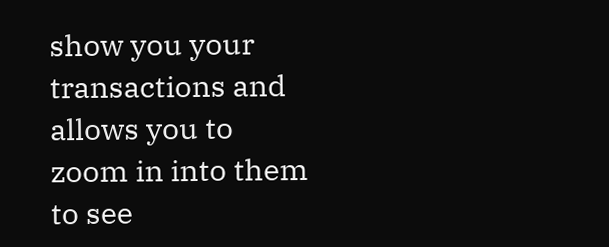show you your transactions and allows you to zoom in into them to see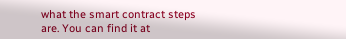what the smart contract steps are. You can find it at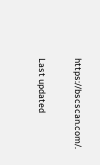https://bscscan.com/.

Last updated